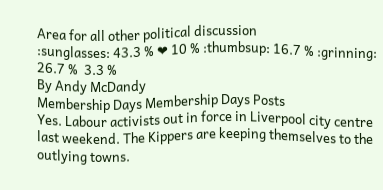Area for all other political discussion
:sunglasses: 43.3 % ❤ 10 % :thumbsup: 16.7 % :grinning: 26.7 %  3.3 %
By Andy McDandy
Membership Days Membership Days Posts
Yes. Labour activists out in force in Liverpool city centre last weekend. The Kippers are keeping themselves to the outlying towns.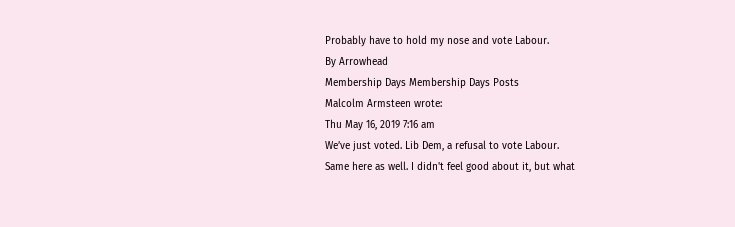Probably have to hold my nose and vote Labour.
By Arrowhead
Membership Days Membership Days Posts
Malcolm Armsteen wrote:
Thu May 16, 2019 7:16 am
We’ve just voted. Lib Dem, a refusal to vote Labour.
Same here as well. I didn't feel good about it, but what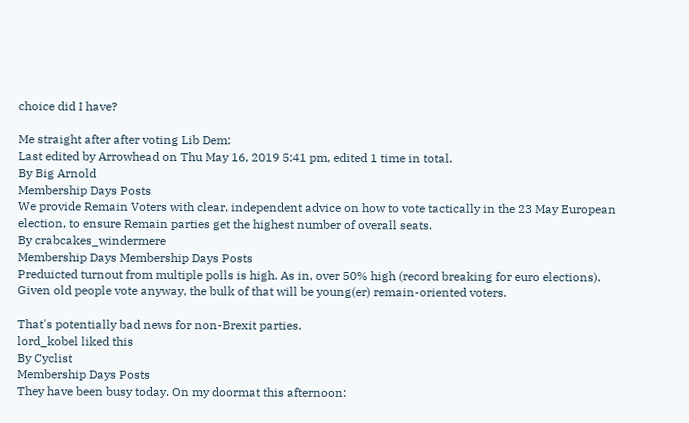choice did I have?

Me straight after after voting Lib Dem:
Last edited by Arrowhead on Thu May 16, 2019 5:41 pm, edited 1 time in total.
By Big Arnold
Membership Days Posts
We provide Remain Voters with clear, independent advice on how to vote tactically in the 23 May European election, to ensure Remain parties get the highest number of overall seats.
By crabcakes_windermere
Membership Days Membership Days Posts
Preduicted turnout from multiple polls is high. As in, over 50% high (record breaking for euro elections). Given old people vote anyway, the bulk of that will be young(er) remain-oriented voters.

That's potentially bad news for non-Brexit parties.
lord_kobel liked this
By Cyclist
Membership Days Posts
They have been busy today. On my doormat this afternoon: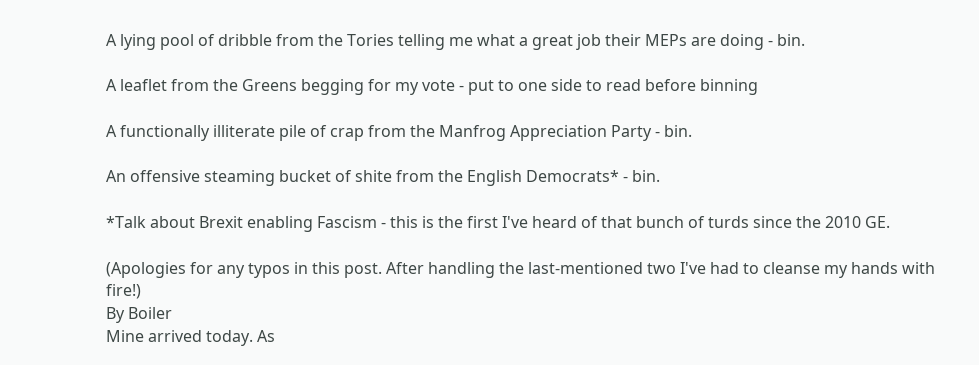A lying pool of dribble from the Tories telling me what a great job their MEPs are doing - bin.

A leaflet from the Greens begging for my vote - put to one side to read before binning

A functionally illiterate pile of crap from the Manfrog Appreciation Party - bin.

An offensive steaming bucket of shite from the English Democrats* - bin.

*Talk about Brexit enabling Fascism - this is the first I've heard of that bunch of turds since the 2010 GE.

(Apologies for any typos in this post. After handling the last-mentioned two I've had to cleanse my hands with fire!)
By Boiler
Mine arrived today. As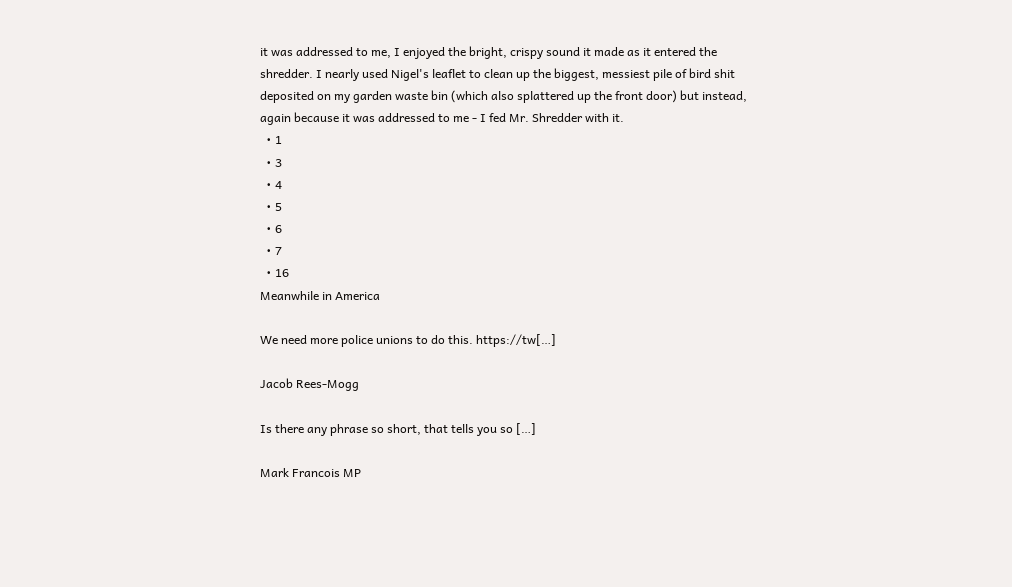it was addressed to me, I enjoyed the bright, crispy sound it made as it entered the shredder. I nearly used Nigel's leaflet to clean up the biggest, messiest pile of bird shit deposited on my garden waste bin (which also splattered up the front door) but instead, again because it was addressed to me - I fed Mr. Shredder with it.
  • 1
  • 3
  • 4
  • 5
  • 6
  • 7
  • 16
Meanwhile in America

We need more police unions to do this. https://tw[…]

Jacob Rees-Mogg

Is there any phrase so short, that tells you so […]

Mark Francois MP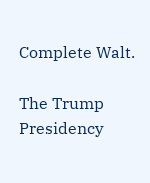Complete Walt.

The Trump Presidency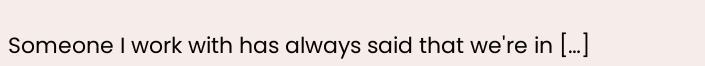Someone I work with has always said that we're in […]